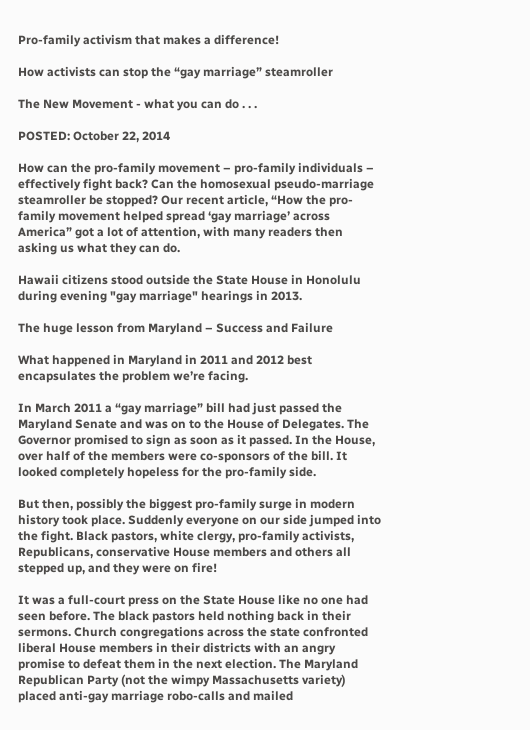Pro-family activism that makes a difference!

How activists can stop the “gay marriage” steamroller

The New Movement - what you can do . . .

POSTED: October 22, 2014

How can the pro-family movement – pro-family individuals – effectively fight back? Can the homosexual pseudo-marriage steamroller be stopped? Our recent article, “How the pro-family movement helped spread ‘gay marriage’ across America” got a lot of attention, with many readers then asking us what they can do.

Hawaii citizens stood outside the State House in Honolulu during evening "gay marriage" hearings in 2013.

The huge lesson from Maryland – Success and Failure

What happened in Maryland in 2011 and 2012 best encapsulates the problem we’re facing.

In March 2011 a “gay marriage” bill had just passed the Maryland Senate and was on to the House of Delegates. The Governor promised to sign as soon as it passed. In the House, over half of the members were co-sponsors of the bill. It looked completely hopeless for the pro-family side.

But then, possibly the biggest pro-family surge in modern history took place. Suddenly everyone on our side jumped into the fight. Black pastors, white clergy, pro-family activists, Republicans, conservative House members and others all stepped up, and they were on fire!

It was a full-court press on the State House like no one had seen before. The black pastors held nothing back in their sermons. Church congregations across the state confronted liberal House members in their districts with an angry promise to defeat them in the next election. The Maryland Republican Party (not the wimpy Massachusetts variety) placed anti-gay marriage robo-calls and mailed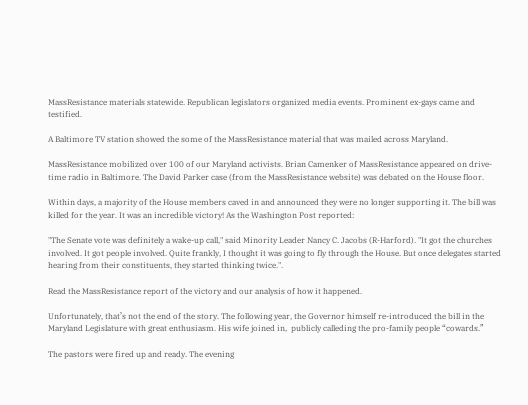MassResistance materials statewide. Republican legislators organized media events. Prominent ex-gays came and testified.

A Baltimore TV station showed the some of the MassResistance material that was mailed across Maryland.

MassResistance mobilized over 100 of our Maryland activists. Brian Camenker of MassResistance appeared on drive-time radio in Baltimore. The David Parker case (from the MassResistance website) was debated on the House floor.

Within days, a majority of the House members caved in and announced they were no longer supporting it. The bill was killed for the year. It was an incredible victory! As the Washington Post reported:

"The Senate vote was definitely a wake-up call," said Minority Leader Nancy C. Jacobs (R-Harford). "It got the churches involved. It got people involved. Quite frankly, I thought it was going to fly through the House. But once delegates started hearing from their constituents, they started thinking twice.".

Read the MassResistance report of the victory and our analysis of how it happened.

Unfortunately, that’s not the end of the story. The following year, the Governor himself re-introduced the bill in the Maryland Legislature with great enthusiasm. His wife joined in,  publicly calleding the pro-family people “cowards.”

The pastors were fired up and ready. The evening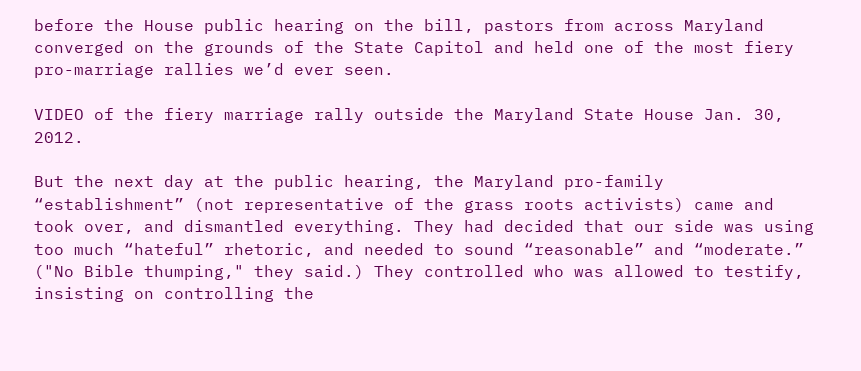before the House public hearing on the bill, pastors from across Maryland converged on the grounds of the State Capitol and held one of the most fiery pro-marriage rallies we’d ever seen.

VIDEO of the fiery marriage rally outside the Maryland State House Jan. 30, 2012.

But the next day at the public hearing, the Maryland pro-family “establishment” (not representative of the grass roots activists) came and took over, and dismantled everything. They had decided that our side was using too much “hateful” rhetoric, and needed to sound “reasonable” and “moderate.” ("No Bible thumping," they said.) They controlled who was allowed to testify, insisting on controlling the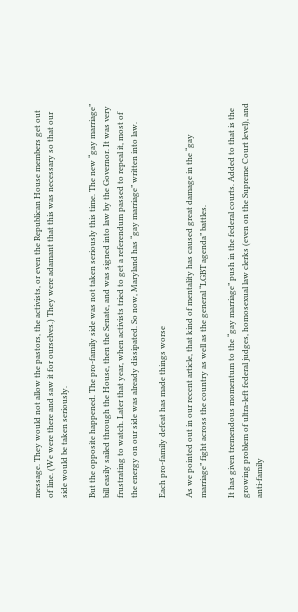message. They would not allow the pastors, the activists, or even the Republican House members get out of line. (We were there and saw it for ourselves.) They were adamant that this was necessary so that our side would be taken seriously.

But the opposite happened. The pro-family side was not taken seriously this time. The new “gay marriage” bill easily sailed through the House, then the Senate, and was signed into law by the Governor. It was very frustrating to watch. Later that year, when activists tried to get a referendum passed to repeal it, most of the energy on our side was already dissipated. So now, Maryland has “gay marriage” written into law.

Each pro-family defeat has made things worse

As we pointed out in our recent article, that kind of mentality has caused great damage in the “gay marriage” fight across the country as well as the general “LGBT agenda” battles.

It has given tremendous momentum to the “gay marriage” push in the federal courts. Added to that is the growing problem of ultra-left federal judges, homosexual law clerks (even on the Supreme Court level), and anti-family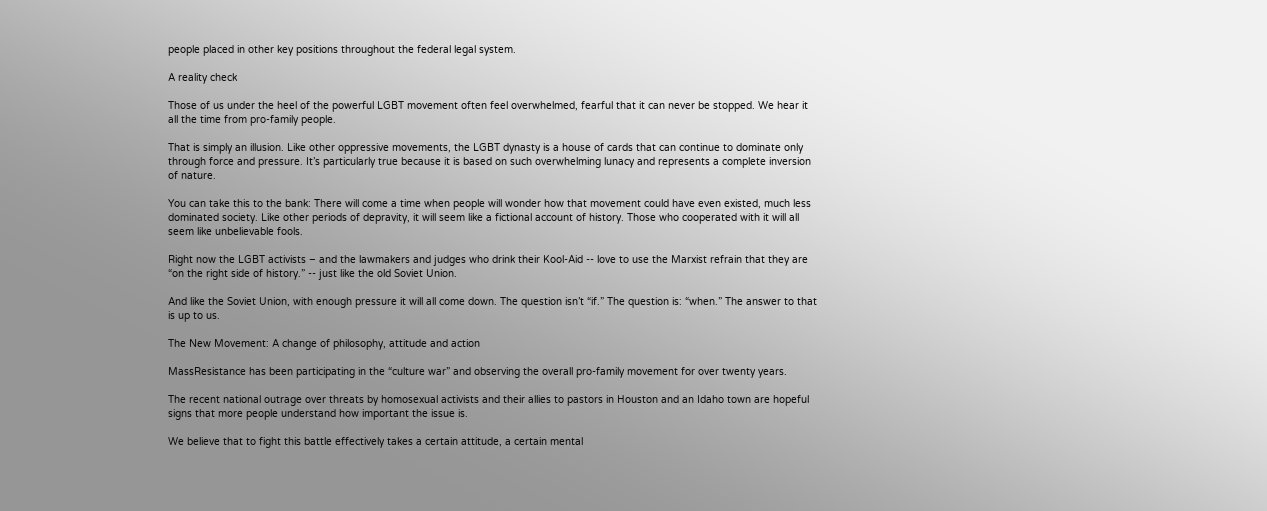people placed in other key positions throughout the federal legal system.

A reality check

Those of us under the heel of the powerful LGBT movement often feel overwhelmed, fearful that it can never be stopped. We hear it all the time from pro-family people.

That is simply an illusion. Like other oppressive movements, the LGBT dynasty is a house of cards that can continue to dominate only through force and pressure. It’s particularly true because it is based on such overwhelming lunacy and represents a complete inversion of nature.

You can take this to the bank: There will come a time when people will wonder how that movement could have even existed, much less dominated society. Like other periods of depravity, it will seem like a fictional account of history. Those who cooperated with it will all seem like unbelievable fools.

Right now the LGBT activists – and the lawmakers and judges who drink their Kool-Aid -- love to use the Marxist refrain that they are “on the right side of history.” -- just like the old Soviet Union.

And like the Soviet Union, with enough pressure it will all come down. The question isn’t “if.” The question is: “when.” The answer to that is up to us.

The New Movement: A change of philosophy, attitude and action

MassResistance has been participating in the “culture war” and observing the overall pro-family movement for over twenty years.

The recent national outrage over threats by homosexual activists and their allies to pastors in Houston and an Idaho town are hopeful signs that more people understand how important the issue is.

We believe that to fight this battle effectively takes a certain attitude, a certain mental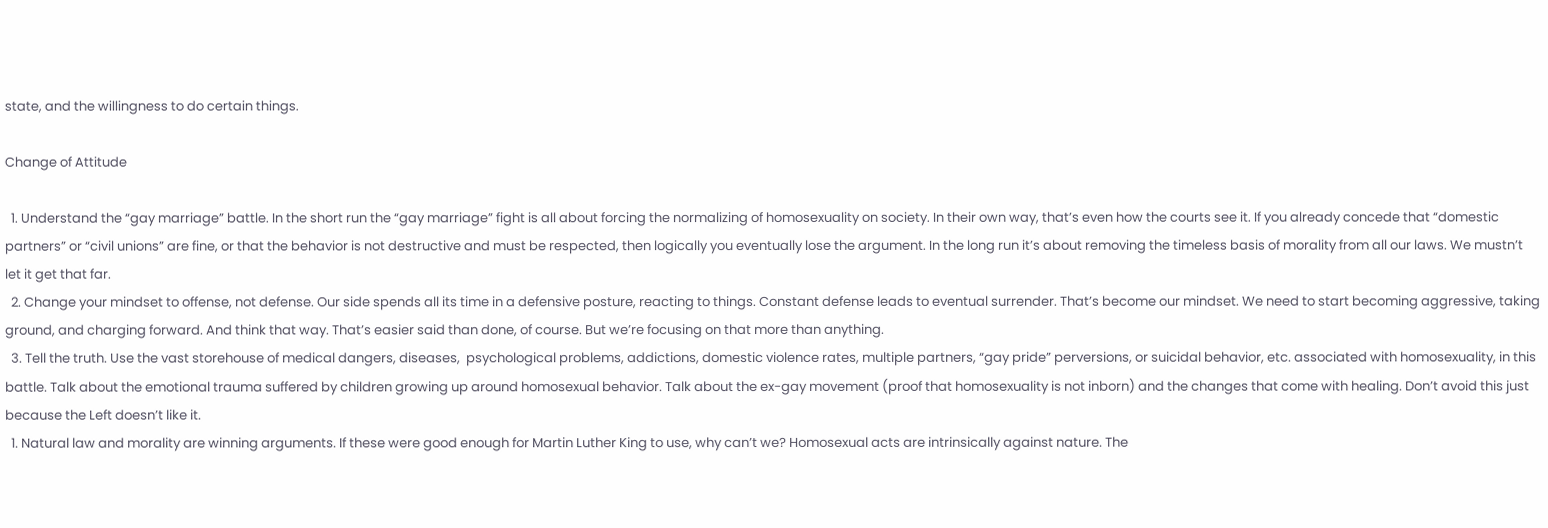state, and the willingness to do certain things.

Change of Attitude

  1. Understand the “gay marriage” battle. In the short run the “gay marriage” fight is all about forcing the normalizing of homosexuality on society. In their own way, that’s even how the courts see it. If you already concede that “domestic partners” or “civil unions” are fine, or that the behavior is not destructive and must be respected, then logically you eventually lose the argument. In the long run it’s about removing the timeless basis of morality from all our laws. We mustn’t let it get that far.
  2. Change your mindset to offense, not defense. Our side spends all its time in a defensive posture, reacting to things. Constant defense leads to eventual surrender. That’s become our mindset. We need to start becoming aggressive, taking ground, and charging forward. And think that way. That’s easier said than done, of course. But we’re focusing on that more than anything.
  3. Tell the truth. Use the vast storehouse of medical dangers, diseases,  psychological problems, addictions, domestic violence rates, multiple partners, “gay pride” perversions, or suicidal behavior, etc. associated with homosexuality, in this battle. Talk about the emotional trauma suffered by children growing up around homosexual behavior. Talk about the ex-gay movement (proof that homosexuality is not inborn) and the changes that come with healing. Don’t avoid this just because the Left doesn’t like it.
  1. Natural law and morality are winning arguments. If these were good enough for Martin Luther King to use, why can’t we? Homosexual acts are intrinsically against nature. The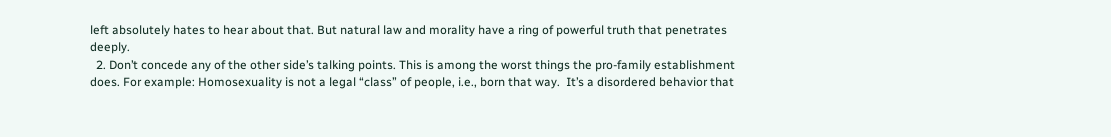left absolutely hates to hear about that. But natural law and morality have a ring of powerful truth that penetrates deeply.
  2. Don’t concede any of the other side’s talking points. This is among the worst things the pro-family establishment does. For example: Homosexuality is not a legal “class” of people, i.e., born that way.  It’s a disordered behavior that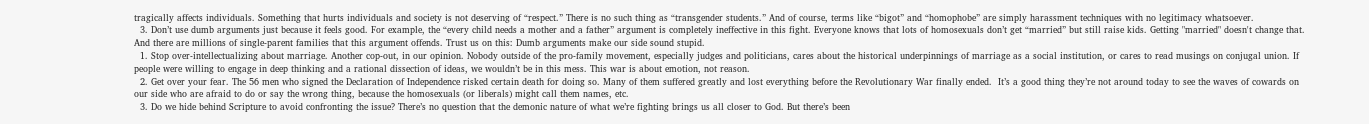tragically affects individuals. Something that hurts individuals and society is not deserving of “respect.” There is no such thing as “transgender students.” And of course, terms like “bigot” and “homophobe” are simply harassment techniques with no legitimacy whatsoever.
  3. Don’t use dumb arguments just because it feels good. For example, the “every child needs a mother and a father” argument is completely ineffective in this fight. Everyone knows that lots of homosexuals don’t get “married” but still raise kids. Getting "married" doesn't change that. And there are millions of single-parent families that this argument offends. Trust us on this: Dumb arguments make our side sound stupid.
  1. Stop over-intellectualizing about marriage. Another cop-out, in our opinion. Nobody outside of the pro-family movement, especially judges and politicians, cares about the historical underpinnings of marriage as a social institution, or cares to read musings on conjugal union. If people were willing to engage in deep thinking and a rational dissection of ideas, we wouldn’t be in this mess. This war is about emotion, not reason.
  2. Get over your fear. The 56 men who signed the Declaration of Independence risked certain death for doing so. Many of them suffered greatly and lost everything before the Revolutionary War finally ended.  It’s a good thing they’re not around today to see the waves of cowards on our side who are afraid to do or say the wrong thing, because the homosexuals (or liberals) might call them names, etc.
  3. Do we hide behind Scripture to avoid confronting the issue? There’s no question that the demonic nature of what we’re fighting brings us all closer to God. But there’s been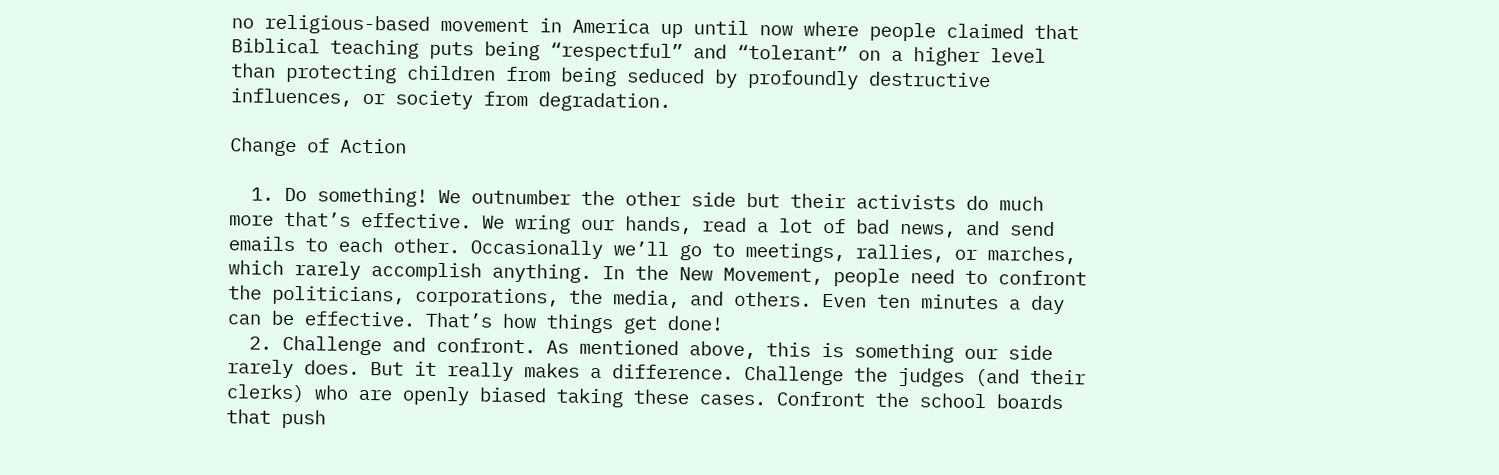no religious-based movement in America up until now where people claimed that Biblical teaching puts being “respectful” and “tolerant” on a higher level than protecting children from being seduced by profoundly destructive influences, or society from degradation.

Change of Action

  1. Do something! We outnumber the other side but their activists do much more that’s effective. We wring our hands, read a lot of bad news, and send emails to each other. Occasionally we’ll go to meetings, rallies, or marches, which rarely accomplish anything. In the New Movement, people need to confront the politicians, corporations, the media, and others. Even ten minutes a day can be effective. That’s how things get done!
  2. Challenge and confront. As mentioned above, this is something our side rarely does. But it really makes a difference. Challenge the judges (and their clerks) who are openly biased taking these cases. Confront the school boards that push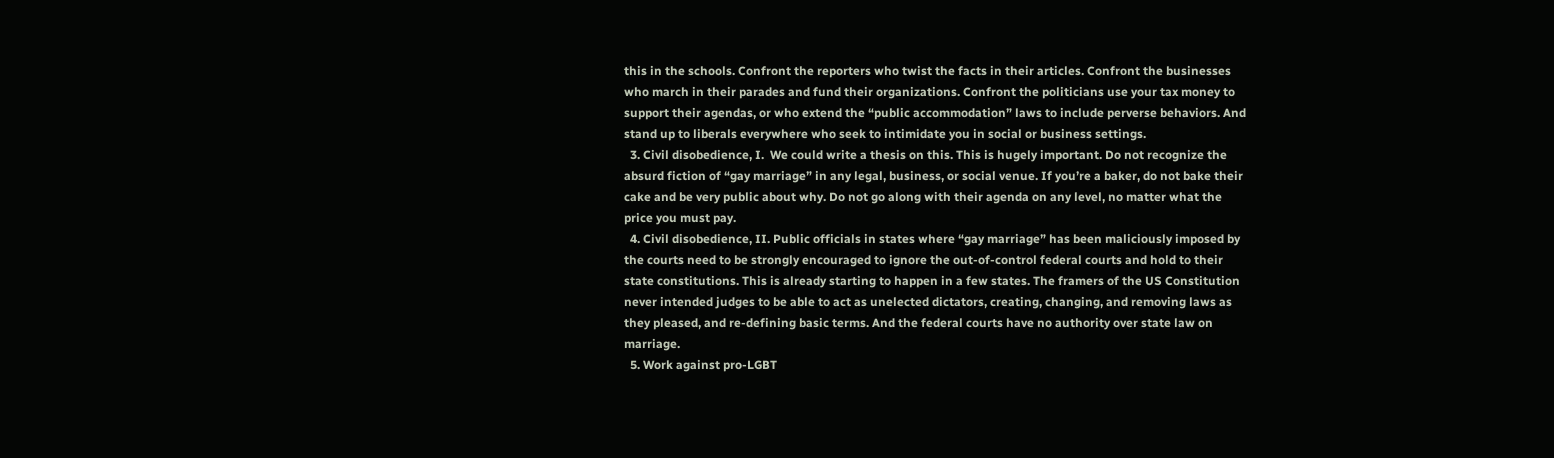this in the schools. Confront the reporters who twist the facts in their articles. Confront the businesses who march in their parades and fund their organizations. Confront the politicians use your tax money to support their agendas, or who extend the “public accommodation” laws to include perverse behaviors. And stand up to liberals everywhere who seek to intimidate you in social or business settings.
  3. Civil disobedience, I.  We could write a thesis on this. This is hugely important. Do not recognize the absurd fiction of “gay marriage” in any legal, business, or social venue. If you’re a baker, do not bake their cake and be very public about why. Do not go along with their agenda on any level, no matter what the price you must pay.
  4. Civil disobedience, II. Public officials in states where “gay marriage” has been maliciously imposed by the courts need to be strongly encouraged to ignore the out-of-control federal courts and hold to their state constitutions. This is already starting to happen in a few states. The framers of the US Constitution never intended judges to be able to act as unelected dictators, creating, changing, and removing laws as they pleased, and re-defining basic terms. And the federal courts have no authority over state law on marriage.
  5. Work against pro-LGBT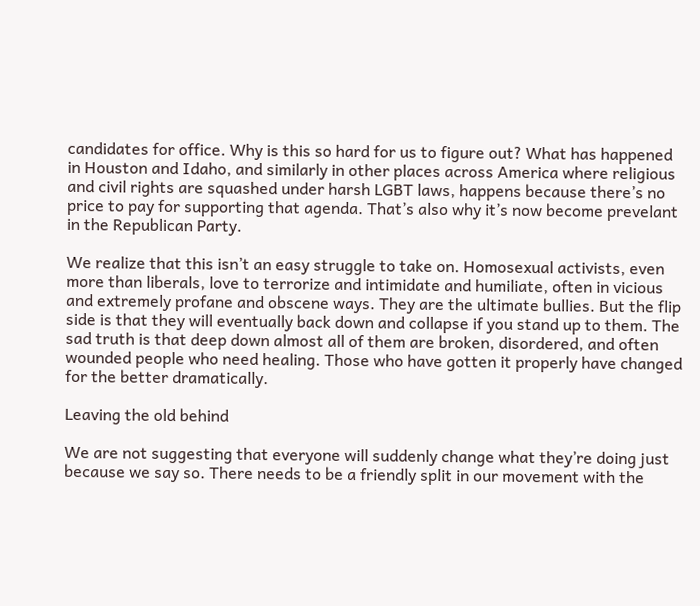candidates for office. Why is this so hard for us to figure out? What has happened in Houston and Idaho, and similarly in other places across America where religious and civil rights are squashed under harsh LGBT laws, happens because there’s no price to pay for supporting that agenda. That’s also why it’s now become prevelant in the Republican Party.

We realize that this isn’t an easy struggle to take on. Homosexual activists, even more than liberals, love to terrorize and intimidate and humiliate, often in vicious and extremely profane and obscene ways. They are the ultimate bullies. But the flip side is that they will eventually back down and collapse if you stand up to them. The sad truth is that deep down almost all of them are broken, disordered, and often wounded people who need healing. Those who have gotten it properly have changed for the better dramatically.

Leaving the old behind

We are not suggesting that everyone will suddenly change what they’re doing just because we say so. There needs to be a friendly split in our movement with the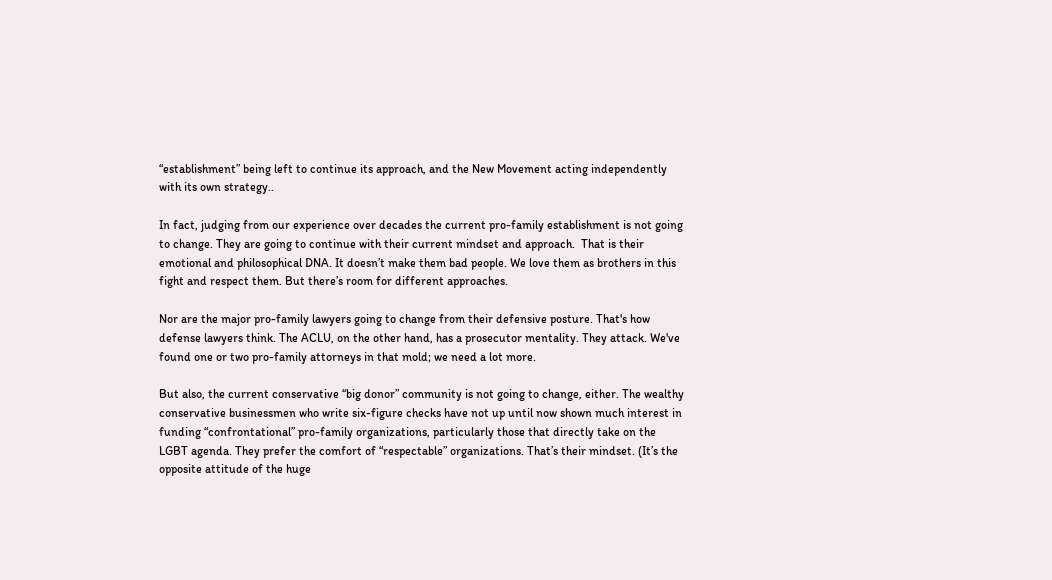“establishment” being left to continue its approach, and the New Movement acting independently with its own strategy..

In fact, judging from our experience over decades the current pro-family establishment is not going to change. They are going to continue with their current mindset and approach.  That is their emotional and philosophical DNA. It doesn’t make them bad people. We love them as brothers in this fight and respect them. But there’s room for different approaches.

Nor are the major pro-family lawyers going to change from their defensive posture. That's how defense lawyers think. The ACLU, on the other hand, has a prosecutor mentality. They attack. We've found one or two pro-family attorneys in that mold; we need a lot more.

But also, the current conservative “big donor” community is not going to change, either. The wealthy conservative businessmen who write six-figure checks have not up until now shown much interest in funding “confrontational” pro-family organizations, particularly those that directly take on the LGBT agenda. They prefer the comfort of “respectable” organizations. That’s their mindset. (It’s the opposite attitude of the huge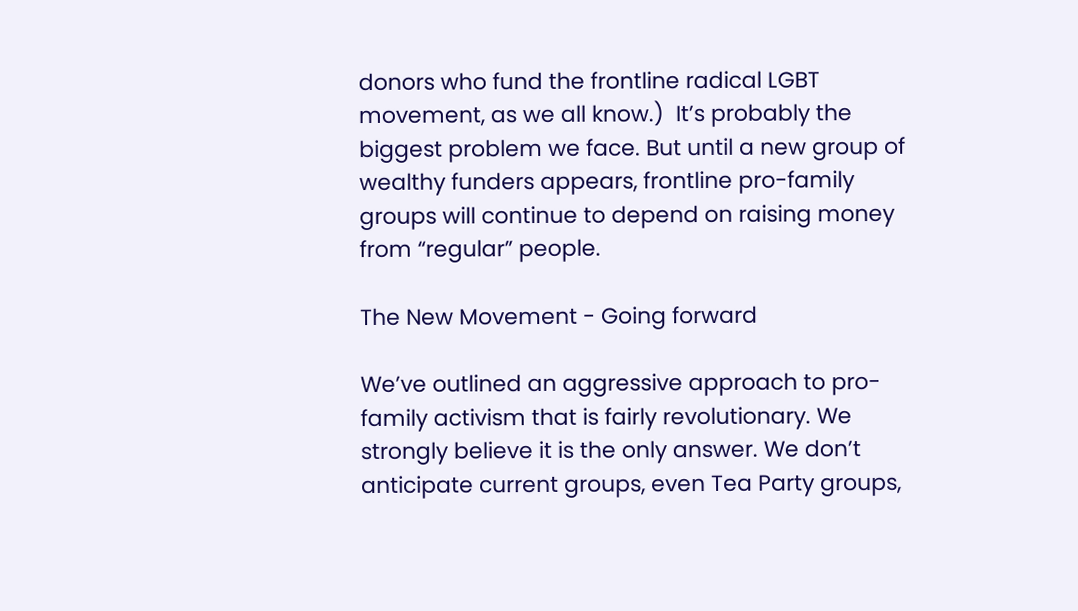donors who fund the frontline radical LGBT movement, as we all know.)  It’s probably the biggest problem we face. But until a new group of  wealthy funders appears, frontline pro-family groups will continue to depend on raising money from “regular” people.

The New Movement - Going forward

We’ve outlined an aggressive approach to pro-family activism that is fairly revolutionary. We strongly believe it is the only answer. We don’t anticipate current groups, even Tea Party groups,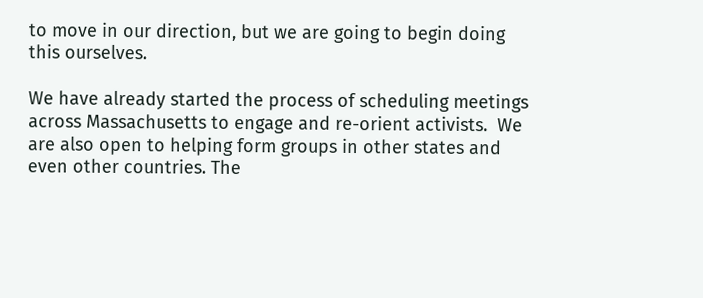to move in our direction, but we are going to begin doing this ourselves.

We have already started the process of scheduling meetings across Massachusetts to engage and re-orient activists.  We are also open to helping form groups in other states and even other countries. The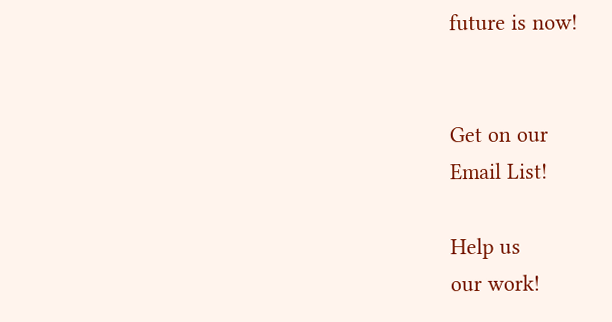future is now!


Get on our
Email List!

Help us
our work!